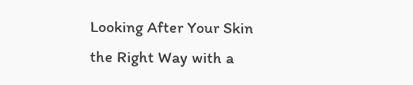Looking After Your Skin the Right Way with a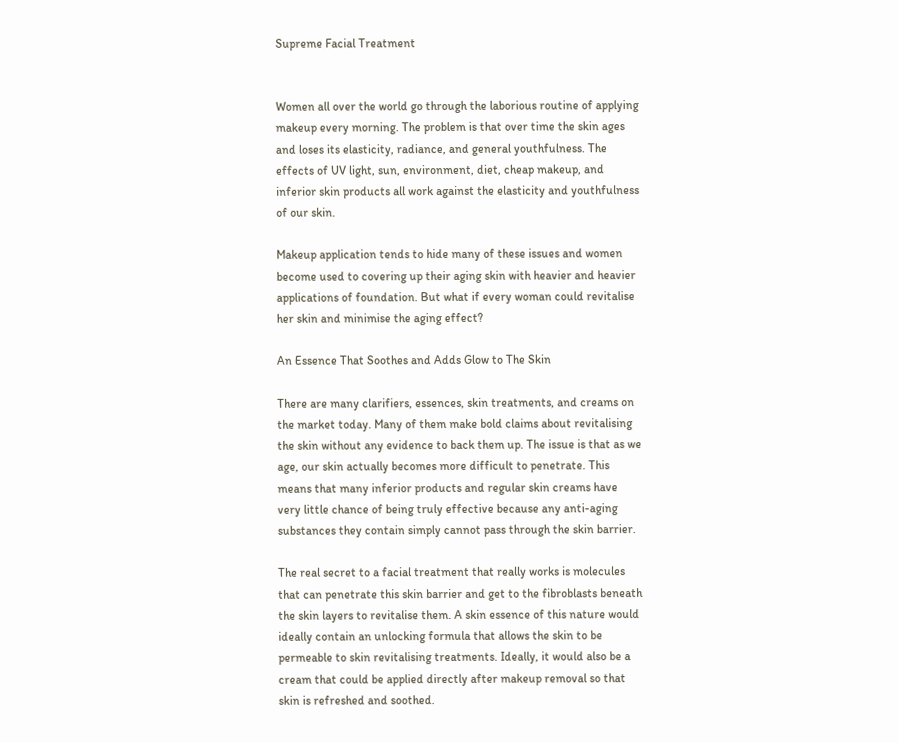Supreme Facial Treatment


Women all over the world go through the laborious routine of applying makeup every morning. The problem is that over time the skin ages and loses its elasticity, radiance, and general youthfulness. The effects of UV light, sun, environment, diet, cheap makeup, and inferior skin products all work against the elasticity and youthfulness of our skin.

Makeup application tends to hide many of these issues and women become used to covering up their aging skin with heavier and heavier applications of foundation. But what if every woman could revitalise her skin and minimise the aging effect?

An Essence That Soothes and Adds Glow to The Skin

There are many clarifiers, essences, skin treatments, and creams on the market today. Many of them make bold claims about revitalising the skin without any evidence to back them up. The issue is that as we age, our skin actually becomes more difficult to penetrate. This means that many inferior products and regular skin creams have very little chance of being truly effective because any anti-aging substances they contain simply cannot pass through the skin barrier.

The real secret to a facial treatment that really works is molecules that can penetrate this skin barrier and get to the fibroblasts beneath the skin layers to revitalise them. A skin essence of this nature would ideally contain an unlocking formula that allows the skin to be permeable to skin revitalising treatments. Ideally, it would also be a cream that could be applied directly after makeup removal so that skin is refreshed and soothed.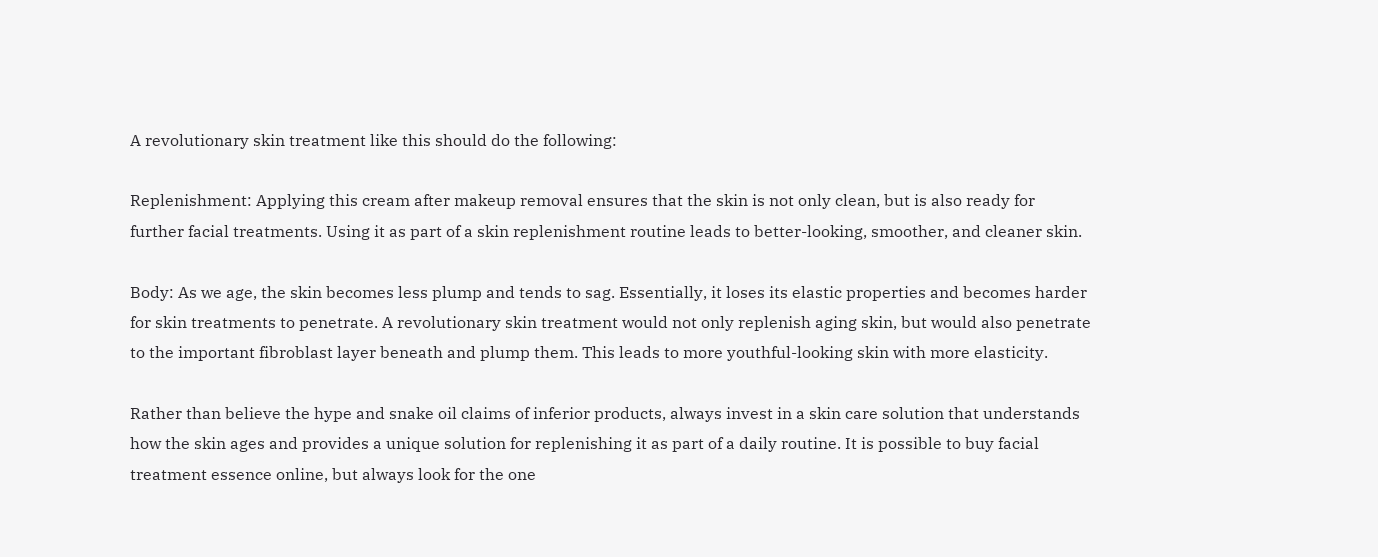A revolutionary skin treatment like this should do the following:

Replenishment: Applying this cream after makeup removal ensures that the skin is not only clean, but is also ready for further facial treatments. Using it as part of a skin replenishment routine leads to better-looking, smoother, and cleaner skin.

Body: As we age, the skin becomes less plump and tends to sag. Essentially, it loses its elastic properties and becomes harder for skin treatments to penetrate. A revolutionary skin treatment would not only replenish aging skin, but would also penetrate to the important fibroblast layer beneath and plump them. This leads to more youthful-looking skin with more elasticity.

Rather than believe the hype and snake oil claims of inferior products, always invest in a skin care solution that understands how the skin ages and provides a unique solution for replenishing it as part of a daily routine. It is possible to buy facial treatment essence online, but always look for the one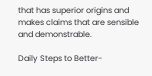that has superior origins and makes claims that are sensible and demonstrable.

Daily Steps to Better-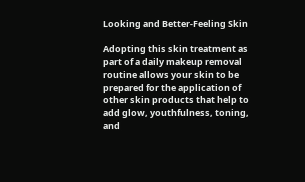Looking and Better-Feeling Skin

Adopting this skin treatment as part of a daily makeup removal routine allows your skin to be prepared for the application of other skin products that help to add glow, youthfulness, toning, and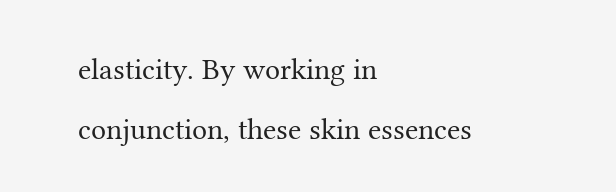elasticity. By working in conjunction, these skin essences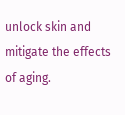unlock skin and mitigate the effects of aging.